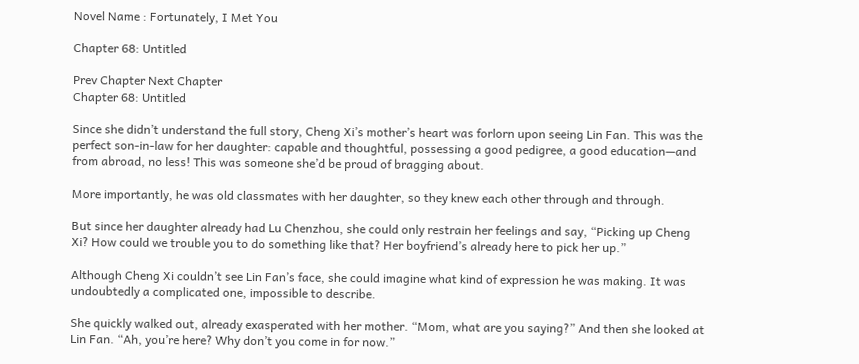Novel Name : Fortunately, I Met You

Chapter 68: Untitled

Prev Chapter Next Chapter
Chapter 68: Untitled

Since she didn’t understand the full story, Cheng Xi’s mother’s heart was forlorn upon seeing Lin Fan. This was the perfect son-in-law for her daughter: capable and thoughtful, possessing a good pedigree, a good education—and from abroad, no less! This was someone she’d be proud of bragging about.

More importantly, he was old classmates with her daughter, so they knew each other through and through.

But since her daughter already had Lu Chenzhou, she could only restrain her feelings and say, “Picking up Cheng Xi? How could we trouble you to do something like that? Her boyfriend’s already here to pick her up.”

Although Cheng Xi couldn’t see Lin Fan’s face, she could imagine what kind of expression he was making. It was undoubtedly a complicated one, impossible to describe.

She quickly walked out, already exasperated with her mother. “Mom, what are you saying?” And then she looked at Lin Fan. “Ah, you’re here? Why don’t you come in for now.”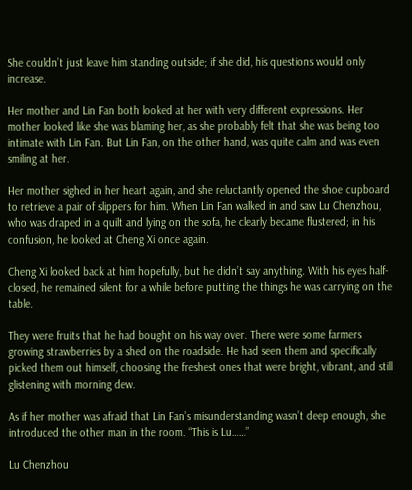She couldn’t just leave him standing outside; if she did, his questions would only increase.

Her mother and Lin Fan both looked at her with very different expressions. Her mother looked like she was blaming her, as she probably felt that she was being too intimate with Lin Fan. But Lin Fan, on the other hand, was quite calm and was even smiling at her.

Her mother sighed in her heart again, and she reluctantly opened the shoe cupboard to retrieve a pair of slippers for him. When Lin Fan walked in and saw Lu Chenzhou, who was draped in a quilt and lying on the sofa, he clearly became flustered; in his confusion, he looked at Cheng Xi once again.

Cheng Xi looked back at him hopefully, but he didn’t say anything. With his eyes half-closed, he remained silent for a while before putting the things he was carrying on the table.

They were fruits that he had bought on his way over. There were some farmers growing strawberries by a shed on the roadside. He had seen them and specifically picked them out himself, choosing the freshest ones that were bright, vibrant, and still glistening with morning dew.

As if her mother was afraid that Lin Fan’s misunderstanding wasn’t deep enough, she introduced the other man in the room. “This is Lu……”

Lu Chenzhou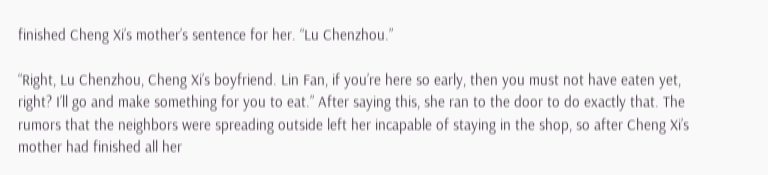finished Cheng Xi’s mother’s sentence for her. “Lu Chenzhou.”

“Right, Lu Chenzhou, Cheng Xi’s boyfriend. Lin Fan, if you’re here so early, then you must not have eaten yet, right? I’ll go and make something for you to eat.” After saying this, she ran to the door to do exactly that. The rumors that the neighbors were spreading outside left her incapable of staying in the shop, so after Cheng Xi’s mother had finished all her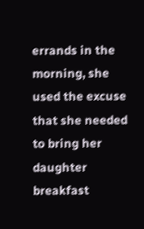errands in the morning, she used the excuse that she needed to bring her daughter breakfast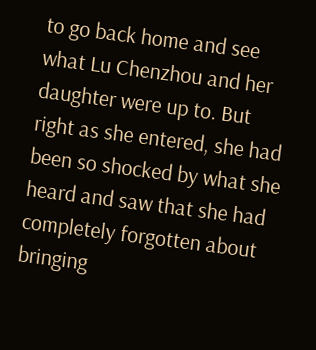to go back home and see what Lu Chenzhou and her daughter were up to. But right as she entered, she had been so shocked by what she heard and saw that she had completely forgotten about bringing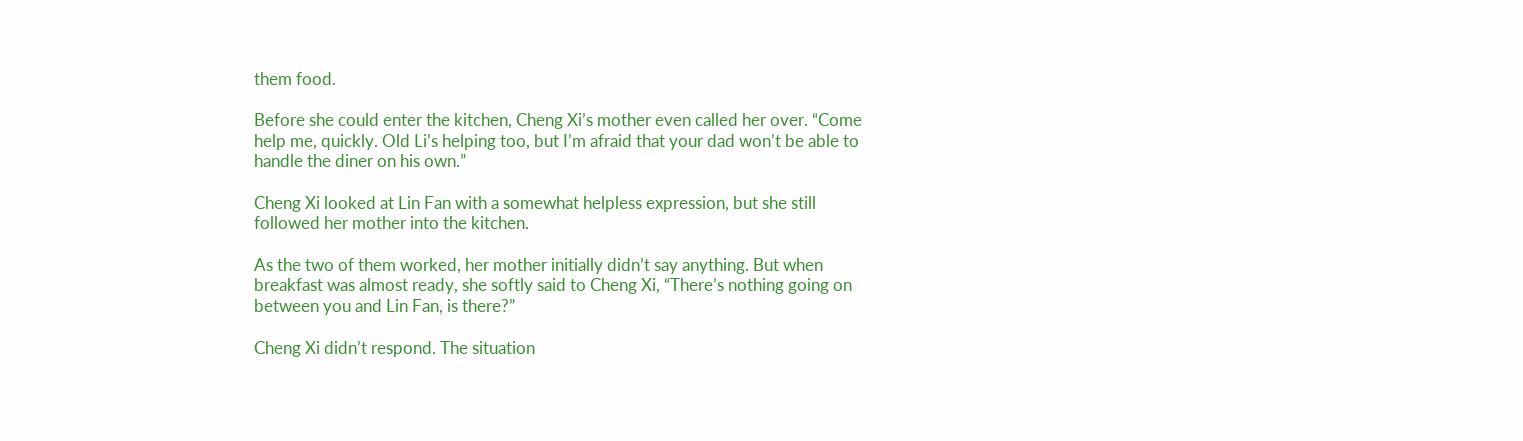them food.

Before she could enter the kitchen, Cheng Xi’s mother even called her over. “Come help me, quickly. Old Li’s helping too, but I’m afraid that your dad won’t be able to handle the diner on his own.”

Cheng Xi looked at Lin Fan with a somewhat helpless expression, but she still followed her mother into the kitchen.

As the two of them worked, her mother initially didn’t say anything. But when breakfast was almost ready, she softly said to Cheng Xi, “There’s nothing going on between you and Lin Fan, is there?”

Cheng Xi didn’t respond. The situation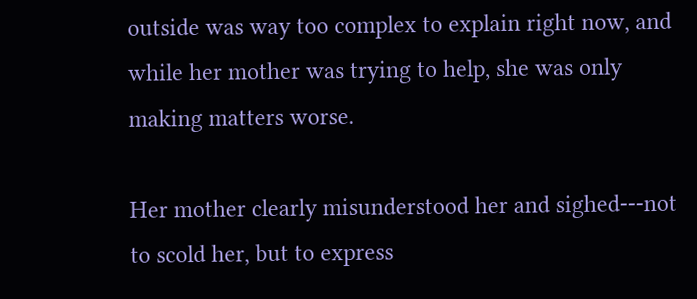outside was way too complex to explain right now, and while her mother was trying to help, she was only making matters worse.

Her mother clearly misunderstood her and sighed---not to scold her, but to express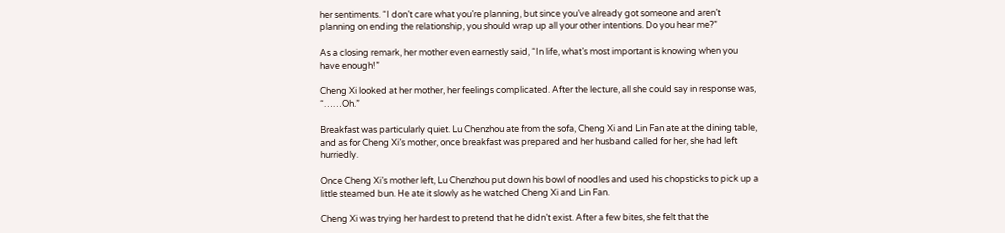her sentiments. “I don’t care what you’re planning, but since you’ve already got someone and aren’t planning on ending the relationship, you should wrap up all your other intentions. Do you hear me?”

As a closing remark, her mother even earnestly said, “In life, what’s most important is knowing when you have enough!”

Cheng Xi looked at her mother, her feelings complicated. After the lecture, all she could say in response was, “……Oh.”

Breakfast was particularly quiet. Lu Chenzhou ate from the sofa, Cheng Xi and Lin Fan ate at the dining table, and as for Cheng Xi’s mother, once breakfast was prepared and her husband called for her, she had left hurriedly.

Once Cheng Xi’s mother left, Lu Chenzhou put down his bowl of noodles and used his chopsticks to pick up a little steamed bun. He ate it slowly as he watched Cheng Xi and Lin Fan.

Cheng Xi was trying her hardest to pretend that he didn’t exist. After a few bites, she felt that the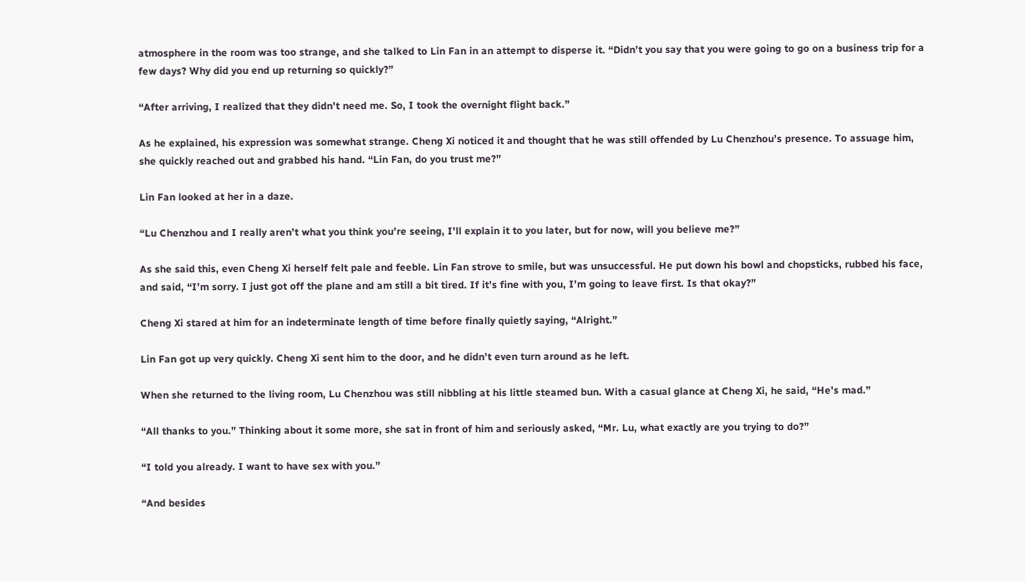atmosphere in the room was too strange, and she talked to Lin Fan in an attempt to disperse it. “Didn’t you say that you were going to go on a business trip for a few days? Why did you end up returning so quickly?”

“After arriving, I realized that they didn’t need me. So, I took the overnight flight back.”

As he explained, his expression was somewhat strange. Cheng Xi noticed it and thought that he was still offended by Lu Chenzhou’s presence. To assuage him, she quickly reached out and grabbed his hand. “Lin Fan, do you trust me?”

Lin Fan looked at her in a daze.

“Lu Chenzhou and I really aren’t what you think you’re seeing, I’ll explain it to you later, but for now, will you believe me?”

As she said this, even Cheng Xi herself felt pale and feeble. Lin Fan strove to smile, but was unsuccessful. He put down his bowl and chopsticks, rubbed his face, and said, “I’m sorry. I just got off the plane and am still a bit tired. If it’s fine with you, I’m going to leave first. Is that okay?”

Cheng Xi stared at him for an indeterminate length of time before finally quietly saying, “Alright.”

Lin Fan got up very quickly. Cheng Xi sent him to the door, and he didn’t even turn around as he left.

When she returned to the living room, Lu Chenzhou was still nibbling at his little steamed bun. With a casual glance at Cheng Xi, he said, “He’s mad.”

“All thanks to you.” Thinking about it some more, she sat in front of him and seriously asked, “Mr. Lu, what exactly are you trying to do?”

“I told you already. I want to have sex with you.”

“And besides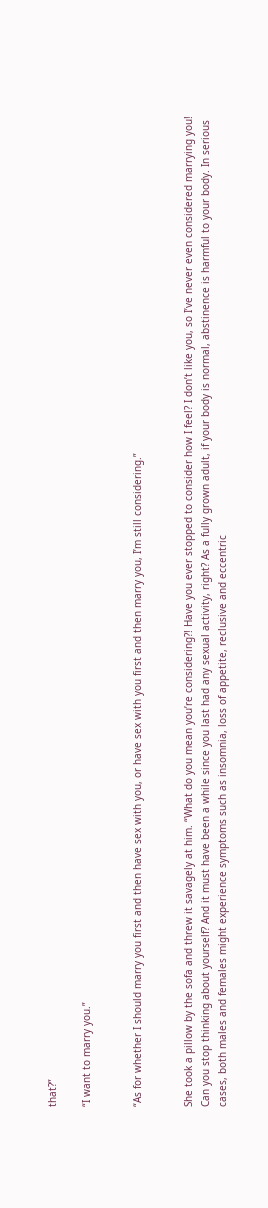that?”

“I want to marry you.”


“As for whether I should marry you first and then have sex with you, or have sex with you first and then marry you, I’m still considering.”


She took a pillow by the sofa and threw it savagely at him. “What do you mean you’re considering?! Have you ever stopped to consider how I feel? I don’t like you, so I’ve never even considered marrying you! Can you stop thinking about yourself? And it must have been a while since you last had any sexual activity, right? As a fully grown adult, if your body is normal, abstinence is harmful to your body. In serious cases, both males and females might experience symptoms such as insomnia, loss of appetite, reclusive and eccentric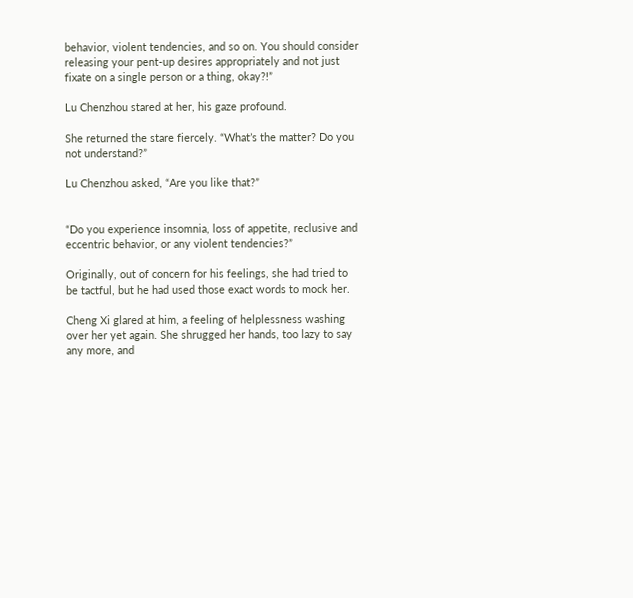behavior, violent tendencies, and so on. You should consider releasing your pent-up desires appropriately and not just fixate on a single person or a thing, okay?!”

Lu Chenzhou stared at her, his gaze profound.

She returned the stare fiercely. “What’s the matter? Do you not understand?”

Lu Chenzhou asked, “Are you like that?”


“Do you experience insomnia, loss of appetite, reclusive and eccentric behavior, or any violent tendencies?”

Originally, out of concern for his feelings, she had tried to be tactful, but he had used those exact words to mock her.

Cheng Xi glared at him, a feeling of helplessness washing over her yet again. She shrugged her hands, too lazy to say any more, and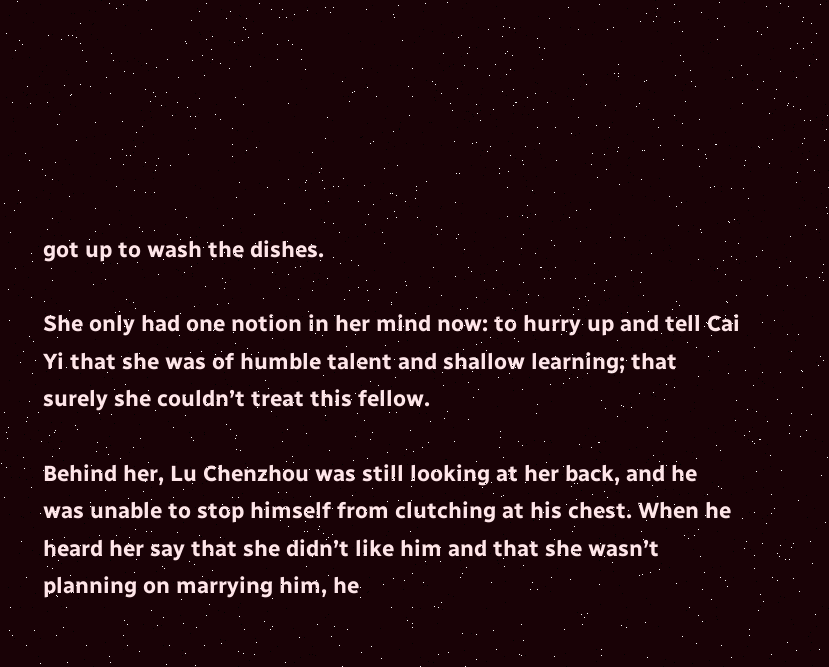got up to wash the dishes.

She only had one notion in her mind now: to hurry up and tell Cai Yi that she was of humble talent and shallow learning; that surely she couldn’t treat this fellow.

Behind her, Lu Chenzhou was still looking at her back, and he was unable to stop himself from clutching at his chest. When he heard her say that she didn’t like him and that she wasn’t planning on marrying him, he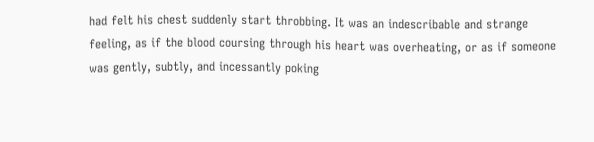had felt his chest suddenly start throbbing. It was an indescribable and strange feeling, as if the blood coursing through his heart was overheating, or as if someone was gently, subtly, and incessantly poking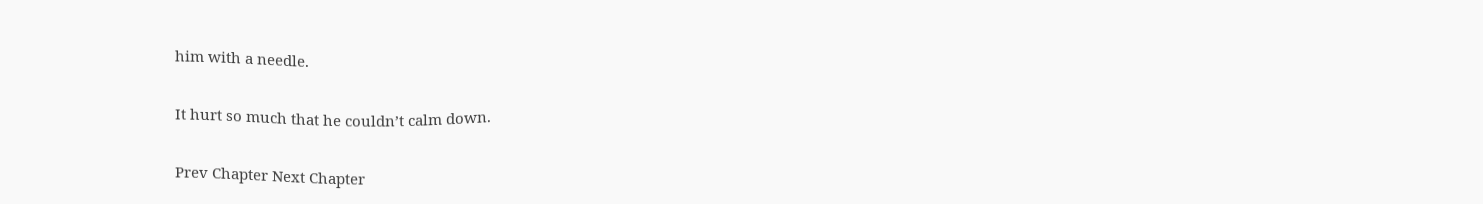him with a needle.

It hurt so much that he couldn’t calm down.

Prev Chapter Next Chapter